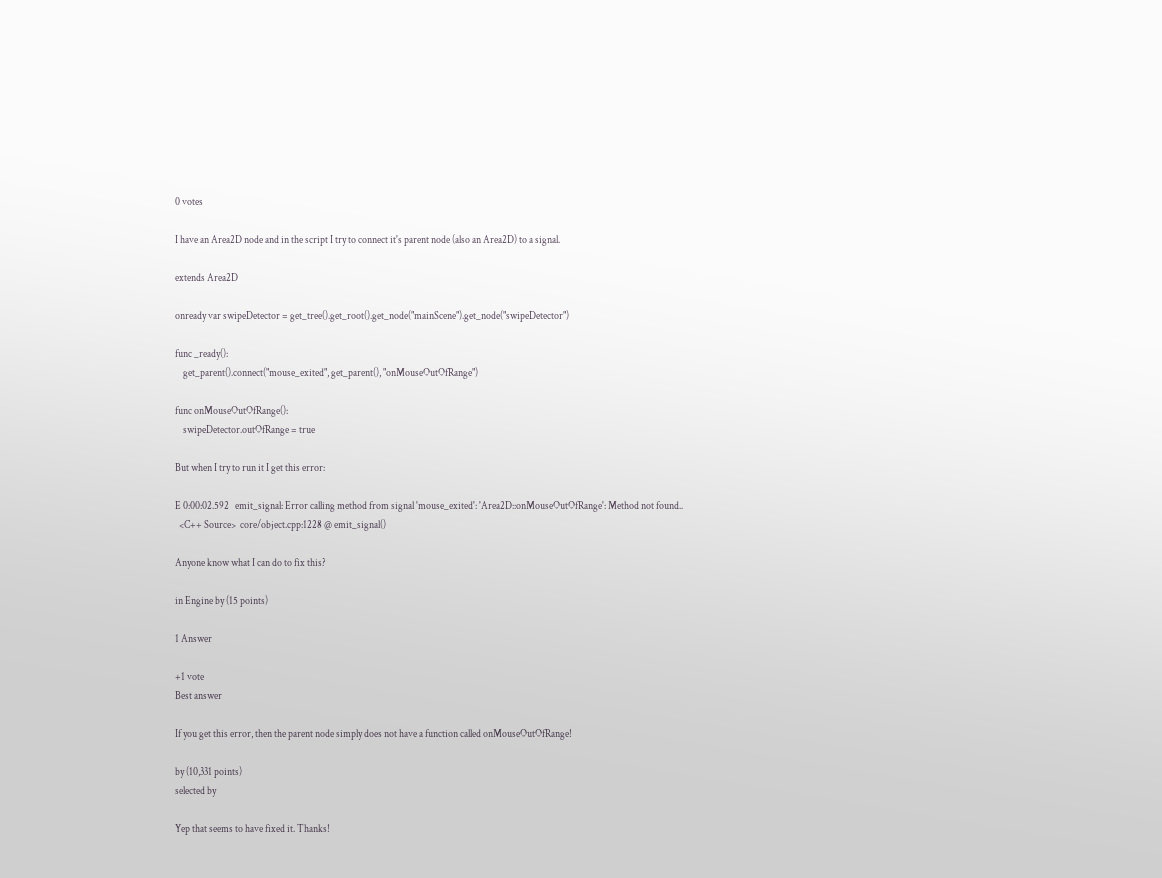0 votes

I have an Area2D node and in the script I try to connect it's parent node (also an Area2D) to a signal.

extends Area2D

onready var swipeDetector = get_tree().get_root().get_node("mainScene").get_node("swipeDetector")

func _ready():
    get_parent().connect("mouse_exited", get_parent(), "onMouseOutOfRange")

func onMouseOutOfRange():
    swipeDetector.outOfRange = true

But when I try to run it I get this error:

E 0:00:02.592   emit_signal: Error calling method from signal 'mouse_exited': 'Area2D::onMouseOutOfRange': Method not found..
  <C++ Source>  core/object.cpp:1228 @ emit_signal()

Anyone know what I can do to fix this?

in Engine by (15 points)

1 Answer

+1 vote
Best answer

If you get this error, then the parent node simply does not have a function called onMouseOutOfRange!

by (10,331 points)
selected by

Yep that seems to have fixed it. Thanks!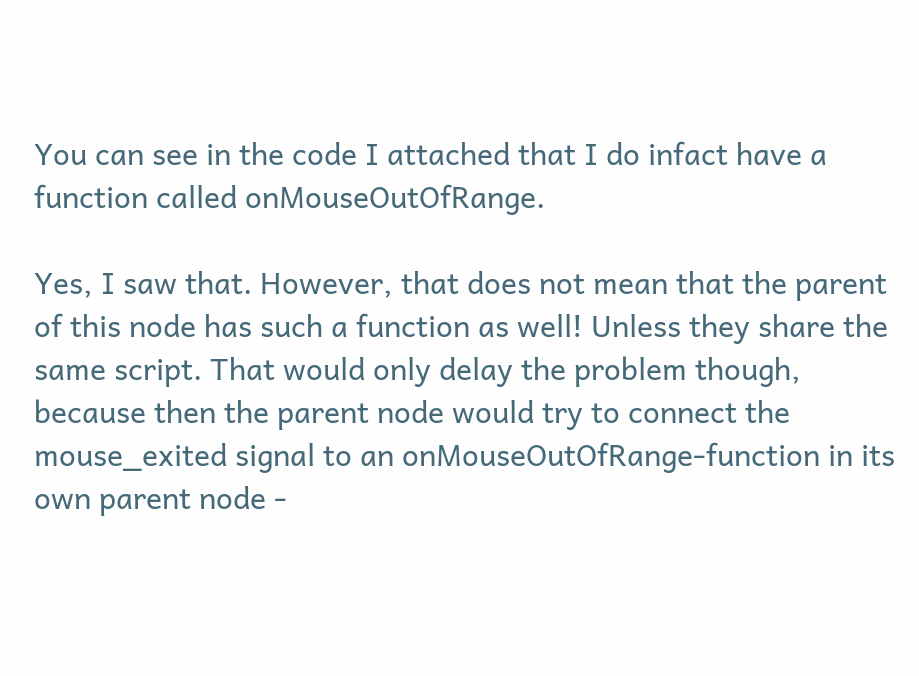You can see in the code I attached that I do infact have a function called onMouseOutOfRange.

Yes, I saw that. However, that does not mean that the parent of this node has such a function as well! Unless they share the same script. That would only delay the problem though, because then the parent node would try to connect the mouse_exited signal to an onMouseOutOfRange-function in its own parent node -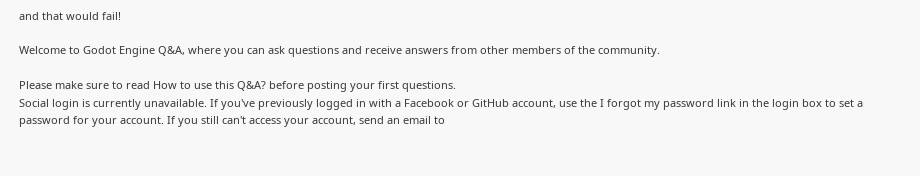and that would fail!

Welcome to Godot Engine Q&A, where you can ask questions and receive answers from other members of the community.

Please make sure to read How to use this Q&A? before posting your first questions.
Social login is currently unavailable. If you've previously logged in with a Facebook or GitHub account, use the I forgot my password link in the login box to set a password for your account. If you still can't access your account, send an email to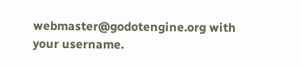webmaster@godotengine.org with your username.